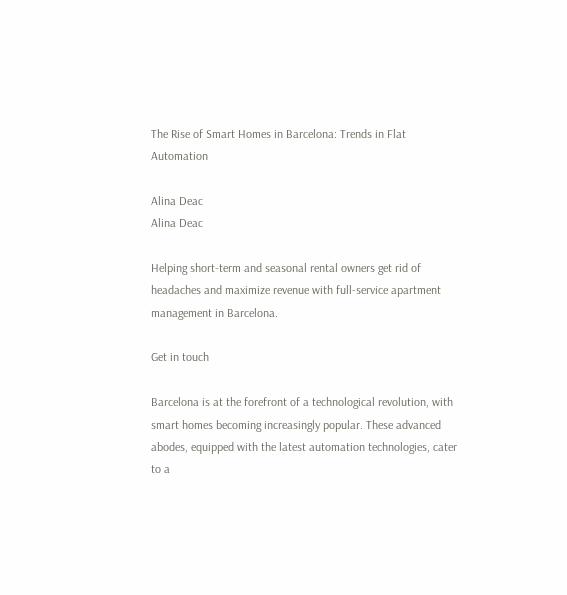The Rise of Smart Homes in Barcelona: Trends in Flat Automation

Alina Deac
Alina Deac

Helping short-term and seasonal rental owners get rid of headaches and maximize revenue with full-service apartment management in Barcelona.

Get in touch

Barcelona is at the forefront of a technological revolution, with smart homes becoming increasingly popular. These advanced abodes, equipped with the latest automation technologies, cater to a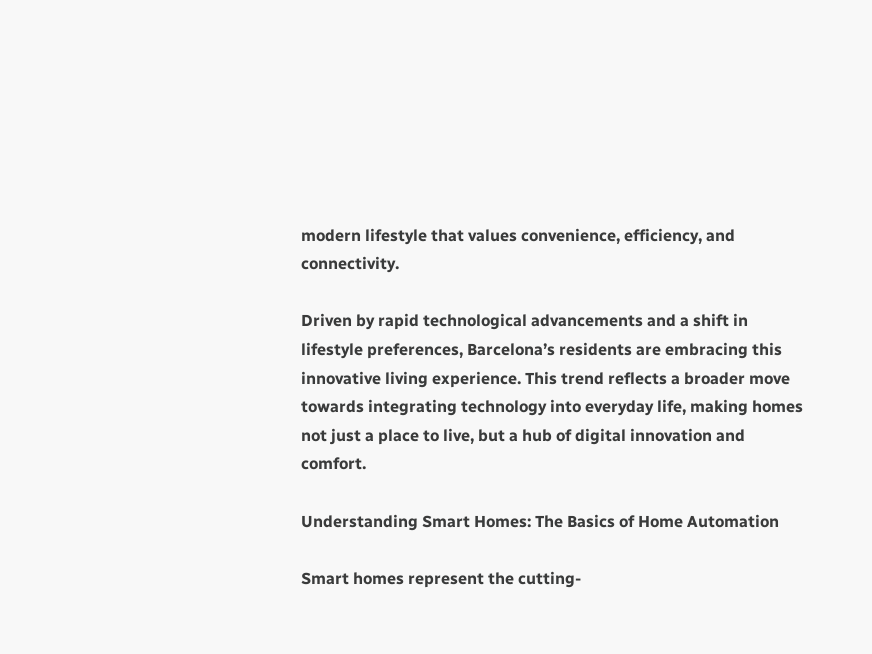modern lifestyle that values convenience, efficiency, and connectivity.

Driven by rapid technological advancements and a shift in lifestyle preferences, Barcelona’s residents are embracing this innovative living experience. This trend reflects a broader move towards integrating technology into everyday life, making homes not just a place to live, but a hub of digital innovation and comfort.

Understanding Smart Homes: The Basics of Home Automation

Smart homes represent the cutting-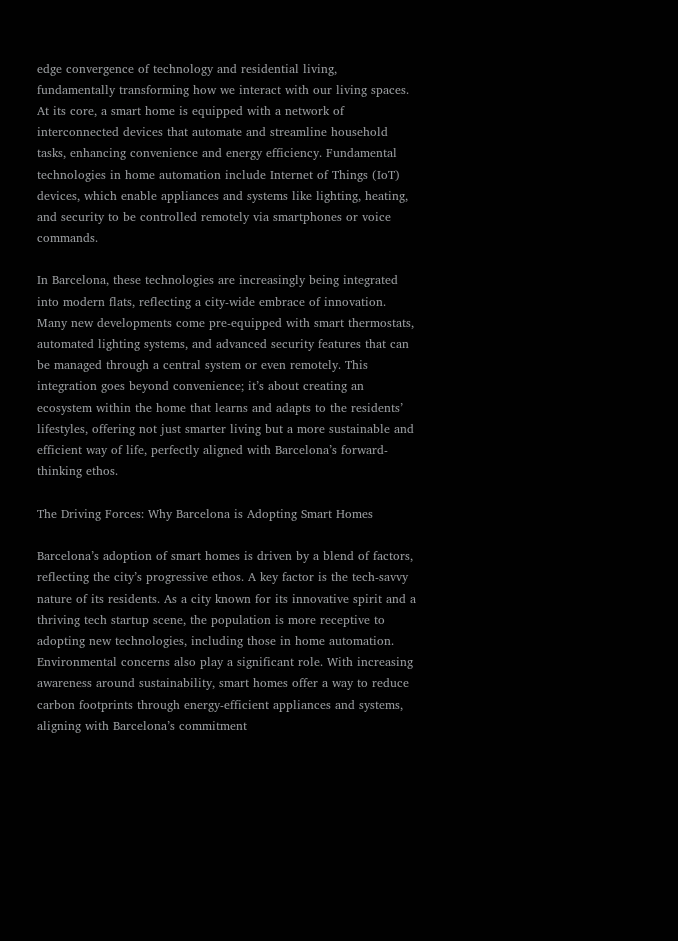edge convergence of technology and residential living, fundamentally transforming how we interact with our living spaces. At its core, a smart home is equipped with a network of interconnected devices that automate and streamline household tasks, enhancing convenience and energy efficiency. Fundamental technologies in home automation include Internet of Things (IoT) devices, which enable appliances and systems like lighting, heating, and security to be controlled remotely via smartphones or voice commands.

In Barcelona, these technologies are increasingly being integrated into modern flats, reflecting a city-wide embrace of innovation. Many new developments come pre-equipped with smart thermostats, automated lighting systems, and advanced security features that can be managed through a central system or even remotely. This integration goes beyond convenience; it’s about creating an ecosystem within the home that learns and adapts to the residents’ lifestyles, offering not just smarter living but a more sustainable and efficient way of life, perfectly aligned with Barcelona’s forward-thinking ethos.

The Driving Forces: Why Barcelona is Adopting Smart Homes

Barcelona’s adoption of smart homes is driven by a blend of factors, reflecting the city’s progressive ethos. A key factor is the tech-savvy nature of its residents. As a city known for its innovative spirit and a thriving tech startup scene, the population is more receptive to adopting new technologies, including those in home automation. Environmental concerns also play a significant role. With increasing awareness around sustainability, smart homes offer a way to reduce carbon footprints through energy-efficient appliances and systems, aligning with Barcelona’s commitment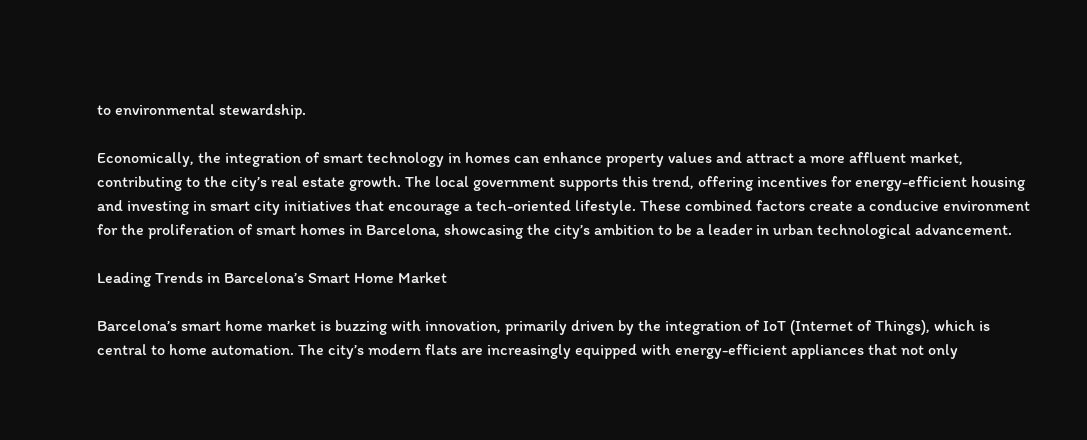to environmental stewardship.

Economically, the integration of smart technology in homes can enhance property values and attract a more affluent market, contributing to the city’s real estate growth. The local government supports this trend, offering incentives for energy-efficient housing and investing in smart city initiatives that encourage a tech-oriented lifestyle. These combined factors create a conducive environment for the proliferation of smart homes in Barcelona, showcasing the city’s ambition to be a leader in urban technological advancement.

Leading Trends in Barcelona’s Smart Home Market

Barcelona’s smart home market is buzzing with innovation, primarily driven by the integration of IoT (Internet of Things), which is central to home automation. The city’s modern flats are increasingly equipped with energy-efficient appliances that not only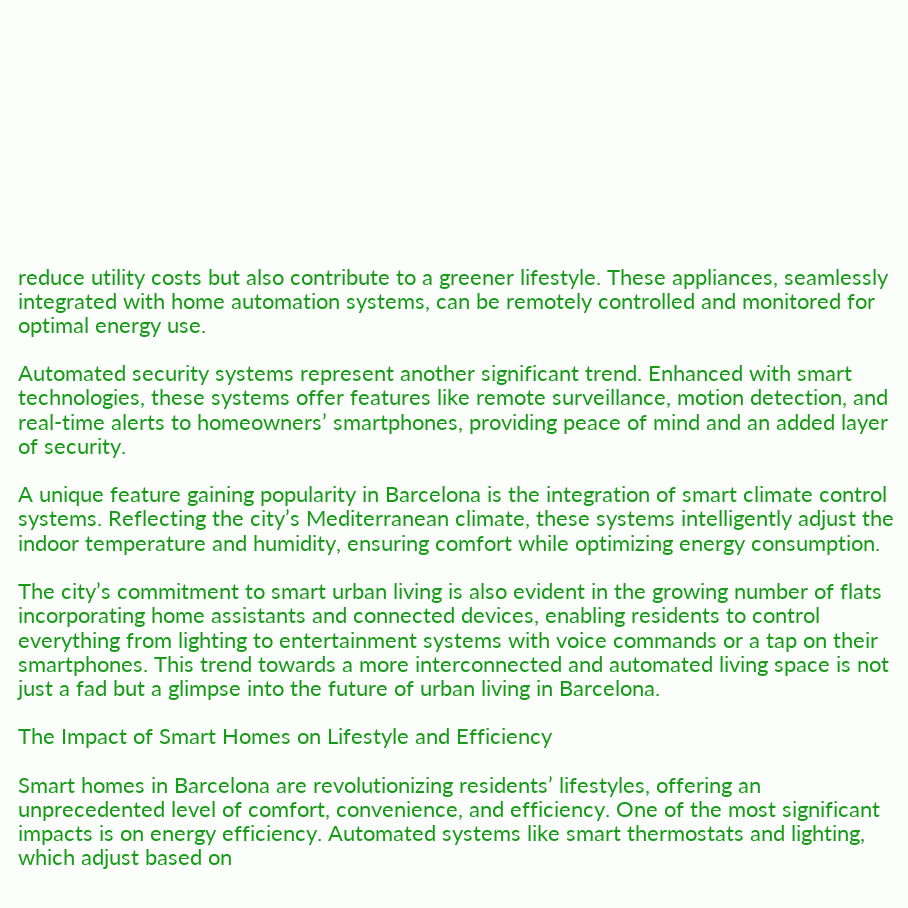reduce utility costs but also contribute to a greener lifestyle. These appliances, seamlessly integrated with home automation systems, can be remotely controlled and monitored for optimal energy use.

Automated security systems represent another significant trend. Enhanced with smart technologies, these systems offer features like remote surveillance, motion detection, and real-time alerts to homeowners’ smartphones, providing peace of mind and an added layer of security.

A unique feature gaining popularity in Barcelona is the integration of smart climate control systems. Reflecting the city’s Mediterranean climate, these systems intelligently adjust the indoor temperature and humidity, ensuring comfort while optimizing energy consumption.

The city’s commitment to smart urban living is also evident in the growing number of flats incorporating home assistants and connected devices, enabling residents to control everything from lighting to entertainment systems with voice commands or a tap on their smartphones. This trend towards a more interconnected and automated living space is not just a fad but a glimpse into the future of urban living in Barcelona.

The Impact of Smart Homes on Lifestyle and Efficiency

Smart homes in Barcelona are revolutionizing residents’ lifestyles, offering an unprecedented level of comfort, convenience, and efficiency. One of the most significant impacts is on energy efficiency. Automated systems like smart thermostats and lighting, which adjust based on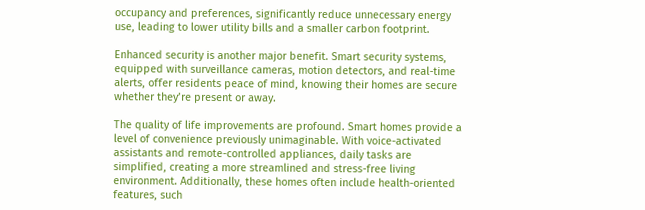occupancy and preferences, significantly reduce unnecessary energy use, leading to lower utility bills and a smaller carbon footprint.

Enhanced security is another major benefit. Smart security systems, equipped with surveillance cameras, motion detectors, and real-time alerts, offer residents peace of mind, knowing their homes are secure whether they’re present or away.

The quality of life improvements are profound. Smart homes provide a level of convenience previously unimaginable. With voice-activated assistants and remote-controlled appliances, daily tasks are simplified, creating a more streamlined and stress-free living environment. Additionally, these homes often include health-oriented features, such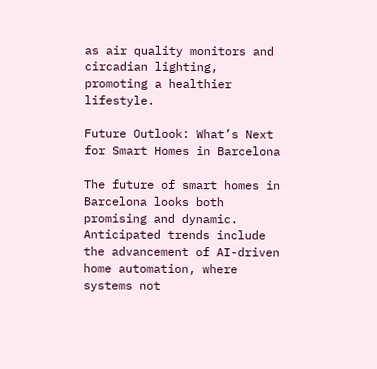as air quality monitors and circadian lighting, promoting a healthier lifestyle.

Future Outlook: What’s Next for Smart Homes in Barcelona

The future of smart homes in Barcelona looks both promising and dynamic. Anticipated trends include the advancement of AI-driven home automation, where systems not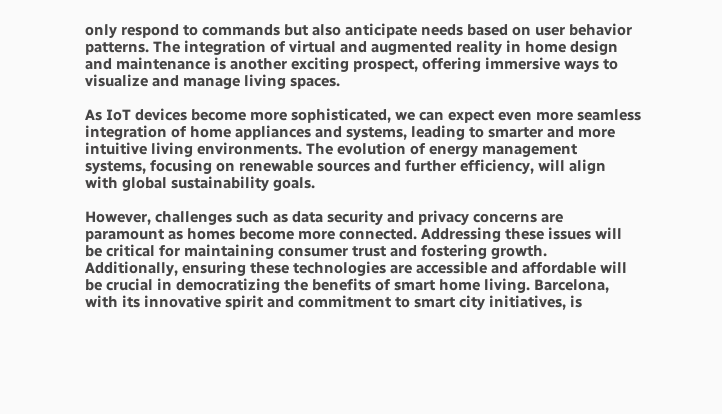only respond to commands but also anticipate needs based on user behavior patterns. The integration of virtual and augmented reality in home design and maintenance is another exciting prospect, offering immersive ways to visualize and manage living spaces.

As IoT devices become more sophisticated, we can expect even more seamless integration of home appliances and systems, leading to smarter and more intuitive living environments. The evolution of energy management systems, focusing on renewable sources and further efficiency, will align with global sustainability goals.

However, challenges such as data security and privacy concerns are paramount as homes become more connected. Addressing these issues will be critical for maintaining consumer trust and fostering growth. Additionally, ensuring these technologies are accessible and affordable will be crucial in democratizing the benefits of smart home living. Barcelona, with its innovative spirit and commitment to smart city initiatives, is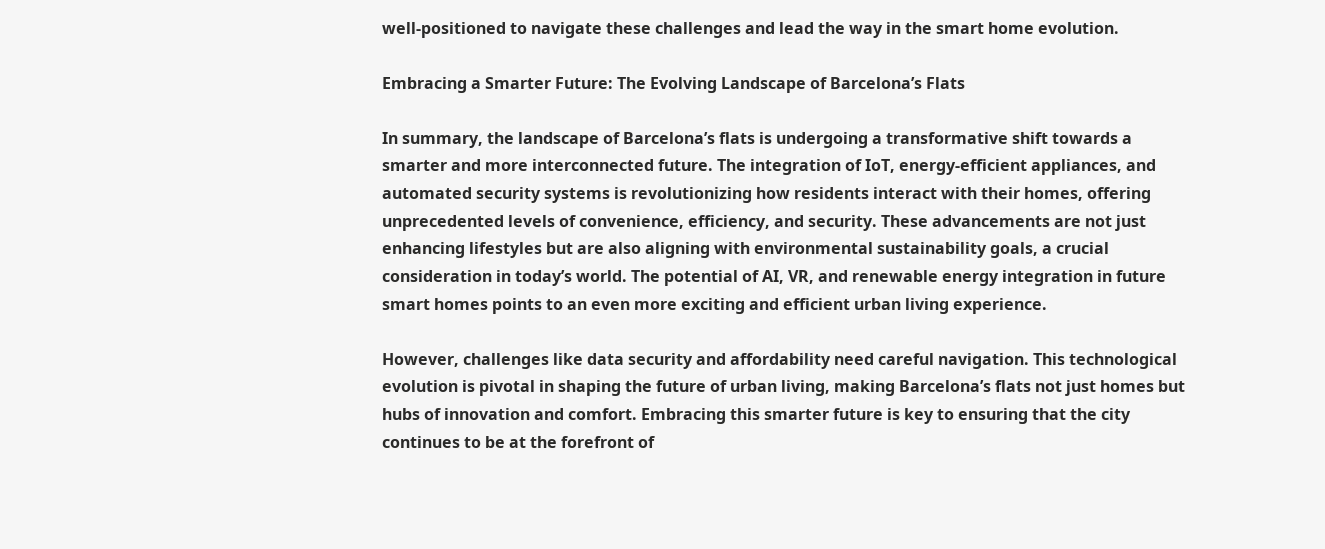well-positioned to navigate these challenges and lead the way in the smart home evolution.

Embracing a Smarter Future: The Evolving Landscape of Barcelona’s Flats

In summary, the landscape of Barcelona’s flats is undergoing a transformative shift towards a smarter and more interconnected future. The integration of IoT, energy-efficient appliances, and automated security systems is revolutionizing how residents interact with their homes, offering unprecedented levels of convenience, efficiency, and security. These advancements are not just enhancing lifestyles but are also aligning with environmental sustainability goals, a crucial consideration in today’s world. The potential of AI, VR, and renewable energy integration in future smart homes points to an even more exciting and efficient urban living experience.

However, challenges like data security and affordability need careful navigation. This technological evolution is pivotal in shaping the future of urban living, making Barcelona’s flats not just homes but hubs of innovation and comfort. Embracing this smarter future is key to ensuring that the city continues to be at the forefront of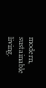modern, sustainable living.